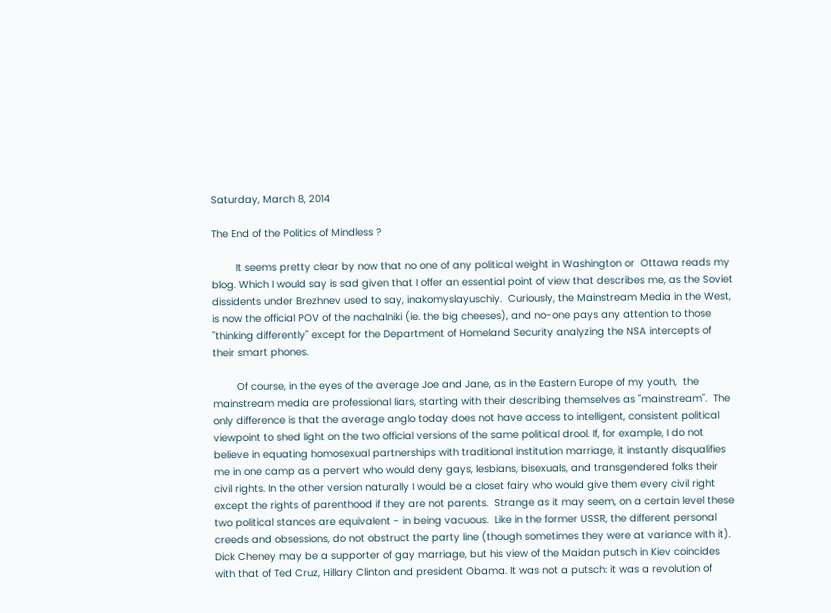Saturday, March 8, 2014

The End of the Politics of Mindless ?

        It seems pretty clear by now that no one of any political weight in Washington or  Ottawa reads my blog. Which I would say is sad given that I offer an essential point of view that describes me, as the Soviet dissidents under Brezhnev used to say, inakomyslayuschiy.  Curiously, the Mainstream Media in the West, is now the official POV of the nachalniki (ie. the big cheeses), and no-one pays any attention to those "thinking differently" except for the Department of Homeland Security analyzing the NSA intercepts of their smart phones.

        Of course, in the eyes of the average Joe and Jane, as in the Eastern Europe of my youth,  the mainstream media are professional liars, starting with their describing themselves as "mainstream".  The only difference is that the average anglo today does not have access to intelligent, consistent political viewpoint to shed light on the two official versions of the same political drool. If, for example, I do not believe in equating homosexual partnerships with traditional institution marriage, it instantly disqualifies me in one camp as a pervert who would deny gays, lesbians, bisexuals, and transgendered folks their civil rights. In the other version naturally I would be a closet fairy who would give them every civil right except the rights of parenthood if they are not parents.  Strange as it may seem, on a certain level these two political stances are equivalent - in being vacuous.  Like in the former USSR, the different personal creeds and obsessions, do not obstruct the party line (though sometimes they were at variance with it).  Dick Cheney may be a supporter of gay marriage, but his view of the Maidan putsch in Kiev coincides with that of Ted Cruz, Hillary Clinton and president Obama. It was not a putsch: it was a revolution of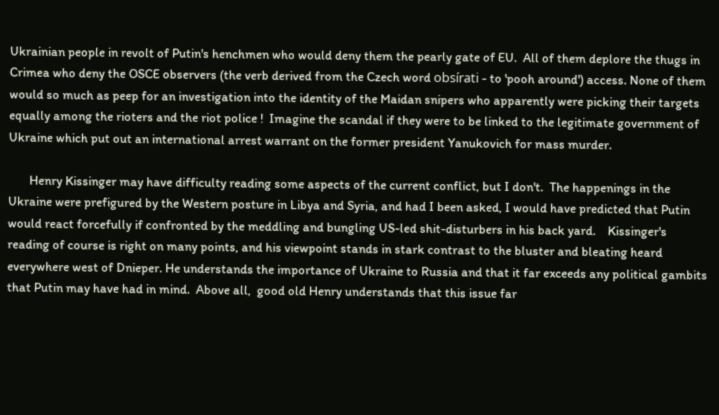Ukrainian people in revolt of Putin's henchmen who would deny them the pearly gate of EU.  All of them deplore the thugs in Crimea who deny the OSCE observers (the verb derived from the Czech word obsírati - to 'pooh around') access. None of them would so much as peep for an investigation into the identity of the Maidan snipers who apparently were picking their targets equally among the rioters and the riot police !  Imagine the scandal if they were to be linked to the legitimate government of Ukraine which put out an international arrest warrant on the former president Yanukovich for mass murder.

       Henry Kissinger may have difficulty reading some aspects of the current conflict, but I don't.  The happenings in the Ukraine were prefigured by the Western posture in Libya and Syria, and had I been asked, I would have predicted that Putin would react forcefully if confronted by the meddling and bungling US-led shit-disturbers in his back yard.    Kissinger's reading of course is right on many points, and his viewpoint stands in stark contrast to the bluster and bleating heard everywhere west of Dnieper. He understands the importance of Ukraine to Russia and that it far exceeds any political gambits that Putin may have had in mind.  Above all,  good old Henry understands that this issue far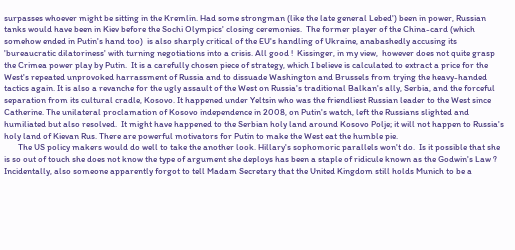surpasses whoever might be sitting in the Kremlin. Had some strongman (like the late general Lebed') been in power, Russian tanks would have been in Kiev before the Sochi Olympics' closing ceremonies.  The former player of the China-card (which somehow ended in Putin's hand too)  is also sharply critical of the EU's handling of Ukraine, anabashedly accusing its 'bureaucratic dilatoriness' with turning negotiations into a crisis. All good !  Kissinger, in my view,  however does not quite grasp the Crimea power play by Putin.  It is a carefully chosen piece of strategy, which I believe is calculated to extract a price for the West's repeated unprovoked harrassment of Russia and to dissuade Washington and Brussels from trying the heavy-handed tactics again. It is also a revanche for the ugly assault of the West on Russia's traditional Balkan's ally, Serbia, and the forceful separation from its cultural cradle, Kosovo. It happened under Yeltsin who was the friendliest Russian leader to the West since Catherine. The unilateral proclamation of Kosovo independence in 2008, on Putin's watch, left the Russians slighted and humiliated but also resolved.  It might have happened to the Serbian holy land around Kosovo Polje; it will not happen to Russia's holy land of Kievan Rus. There are powerful motivators for Putin to make the West eat the humble pie.
       The US policy makers would do well to take the another look. Hillary's sophomoric parallels won't do.  Is it possible that she is so out of touch she does not know the type of argument she deploys has been a staple of ridicule known as the Godwin's Law ? Incidentally, also someone apparently forgot to tell Madam Secretary that the United Kingdom still holds Munich to be a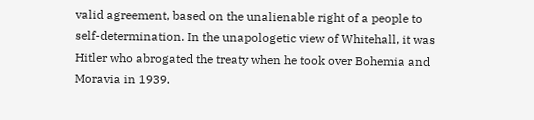valid agreement, based on the unalienable right of a people to self-determination. In the unapologetic view of Whitehall, it was Hitler who abrogated the treaty when he took over Bohemia and Moravia in 1939.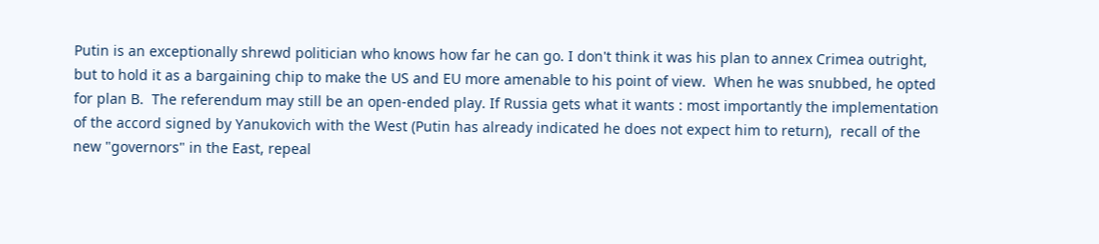Putin is an exceptionally shrewd politician who knows how far he can go. I don't think it was his plan to annex Crimea outright, but to hold it as a bargaining chip to make the US and EU more amenable to his point of view.  When he was snubbed, he opted for plan B.  The referendum may still be an open-ended play. If Russia gets what it wants : most importantly the implementation of the accord signed by Yanukovich with the West (Putin has already indicated he does not expect him to return),  recall of the new "governors" in the East, repeal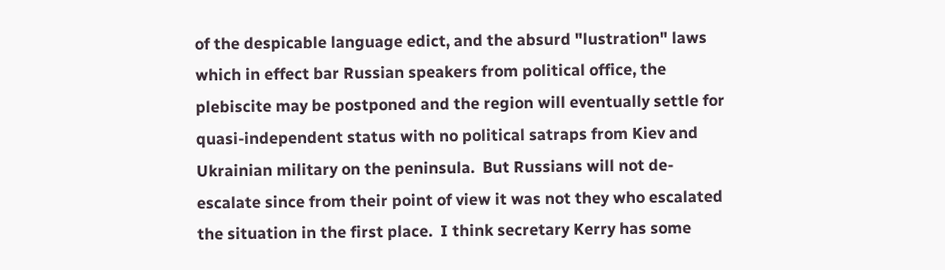of the despicable language edict, and the absurd "lustration" laws which in effect bar Russian speakers from political office, the plebiscite may be postponed and the region will eventually settle for quasi-independent status with no political satraps from Kiev and Ukrainian military on the peninsula.  But Russians will not de-escalate since from their point of view it was not they who escalated the situation in the first place.  I think secretary Kerry has some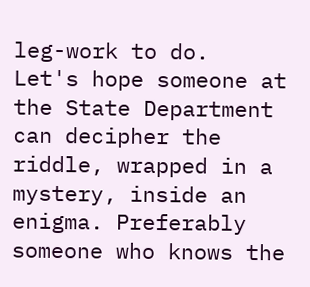leg-work to do.  Let's hope someone at the State Department can decipher the riddle, wrapped in a mystery, inside an enigma. Preferably someone who knows the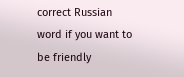correct Russian word if you want to be friendly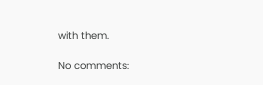with them.

No comments: